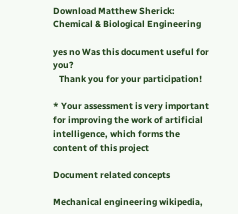Download Matthew Sherick: Chemical & Biological Engineering

yes no Was this document useful for you?
   Thank you for your participation!

* Your assessment is very important for improving the work of artificial intelligence, which forms the content of this project

Document related concepts

Mechanical engineering wikipedia,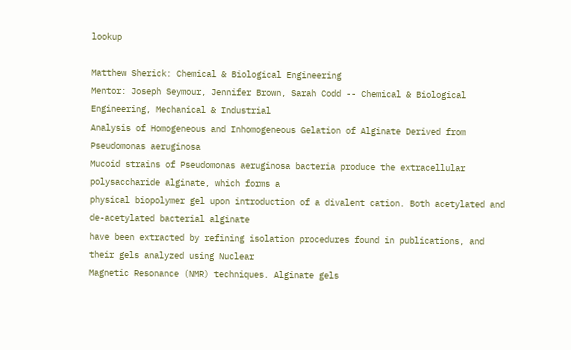lookup

Matthew Sherick: Chemical & Biological Engineering
Mentor: Joseph Seymour, Jennifer Brown, Sarah Codd -- Chemical & Biological Engineering, Mechanical & Industrial
Analysis of Homogeneous and Inhomogeneous Gelation of Alginate Derived from Pseudomonas aeruginosa
Mucoid strains of Pseudomonas aeruginosa bacteria produce the extracellular polysaccharide alginate, which forms a
physical biopolymer gel upon introduction of a divalent cation. Both acetylated and de-acetylated bacterial alginate
have been extracted by refining isolation procedures found in publications, and their gels analyzed using Nuclear
Magnetic Resonance (NMR) techniques. Alginate gels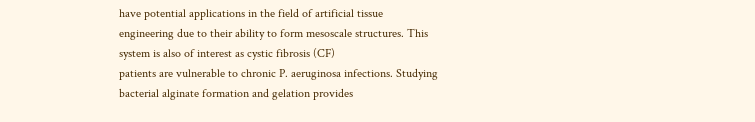have potential applications in the field of artificial tissue
engineering due to their ability to form mesoscale structures. This system is also of interest as cystic fibrosis (CF)
patients are vulnerable to chronic P. aeruginosa infections. Studying bacterial alginate formation and gelation provides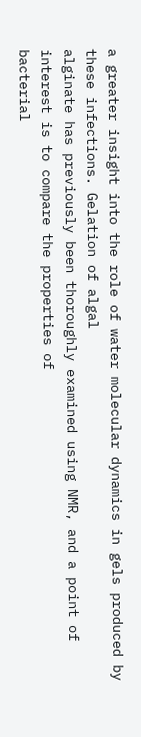a greater insight into the role of water molecular dynamics in gels produced by these infections. Gelation of algal
alginate has previously been thoroughly examined using NMR, and a point of interest is to compare the properties of
bacterial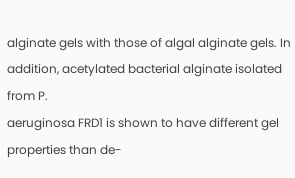alginate gels with those of algal alginate gels. In addition, acetylated bacterial alginate isolated from P.
aeruginosa FRD1 is shown to have different gel properties than de-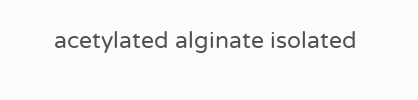acetylated alginate isolated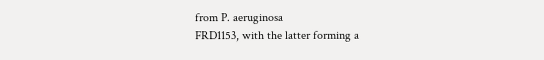from P. aeruginosa
FRD1153, with the latter forming a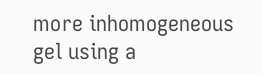more inhomogeneous gel using a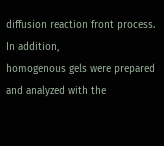diffusion reaction front process. In addition,
homogenous gels were prepared and analyzed with the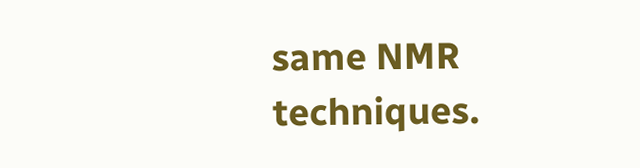same NMR techniques.